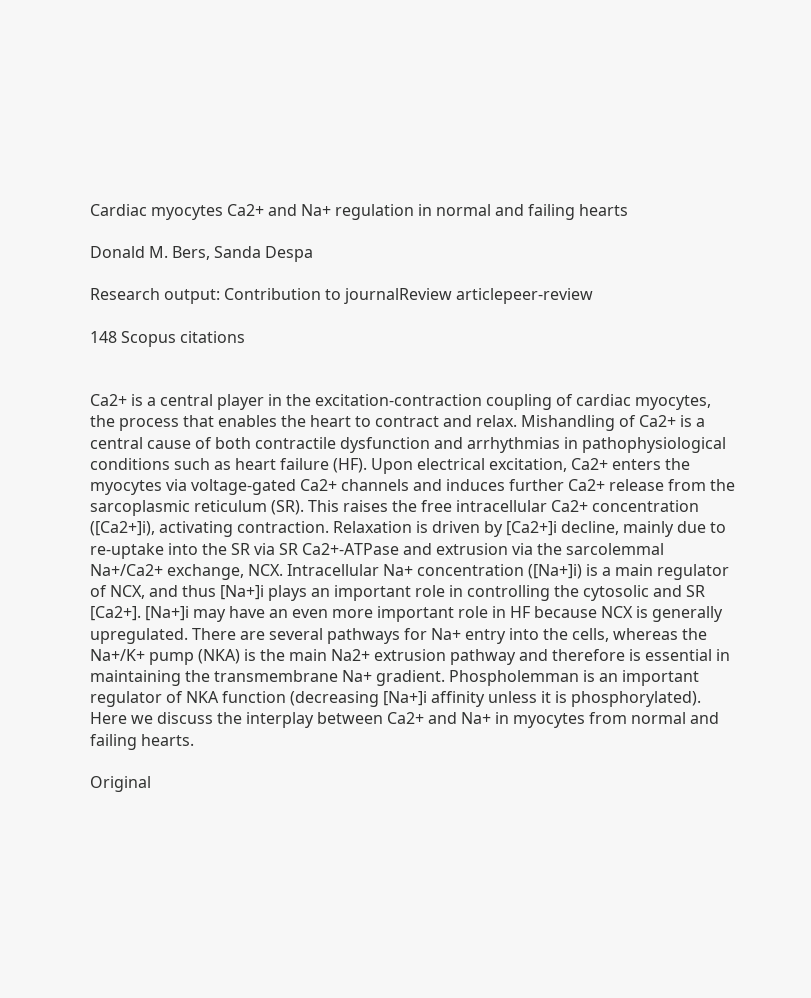Cardiac myocytes Ca2+ and Na+ regulation in normal and failing hearts

Donald M. Bers, Sanda Despa

Research output: Contribution to journalReview articlepeer-review

148 Scopus citations


Ca2+ is a central player in the excitation-contraction coupling of cardiac myocytes, the process that enables the heart to contract and relax. Mishandling of Ca2+ is a central cause of both contractile dysfunction and arrhythmias in pathophysiological conditions such as heart failure (HF). Upon electrical excitation, Ca2+ enters the myocytes via voltage-gated Ca2+ channels and induces further Ca2+ release from the sarcoplasmic reticulum (SR). This raises the free intracellular Ca2+ concentration ([Ca2+]i), activating contraction. Relaxation is driven by [Ca2+]i decline, mainly due to re-uptake into the SR via SR Ca2+-ATPase and extrusion via the sarcolemmal Na+/Ca2+ exchange, NCX. Intracellular Na+ concentration ([Na+]i) is a main regulator of NCX, and thus [Na+]i plays an important role in controlling the cytosolic and SR [Ca2+]. [Na+]i may have an even more important role in HF because NCX is generally upregulated. There are several pathways for Na+ entry into the cells, whereas the Na+/K+ pump (NKA) is the main Na2+ extrusion pathway and therefore is essential in maintaining the transmembrane Na+ gradient. Phospholemman is an important regulator of NKA function (decreasing [Na+]i affinity unless it is phosphorylated). Here we discuss the interplay between Ca2+ and Na+ in myocytes from normal and failing hearts.

Original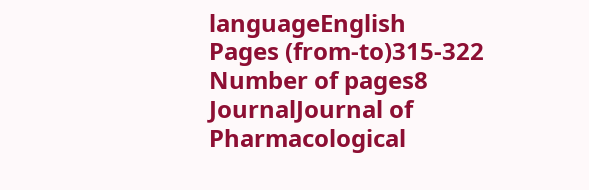languageEnglish
Pages (from-to)315-322
Number of pages8
JournalJournal of Pharmacological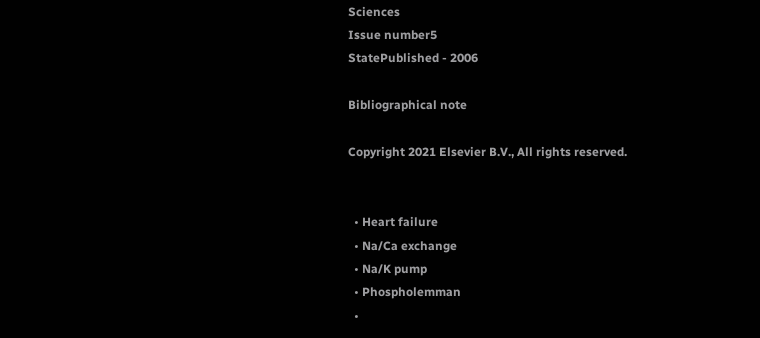Sciences
Issue number5
StatePublished - 2006

Bibliographical note

Copyright 2021 Elsevier B.V., All rights reserved.


  • Heart failure
  • Na/Ca exchange
  • Na/K pump
  • Phospholemman
  •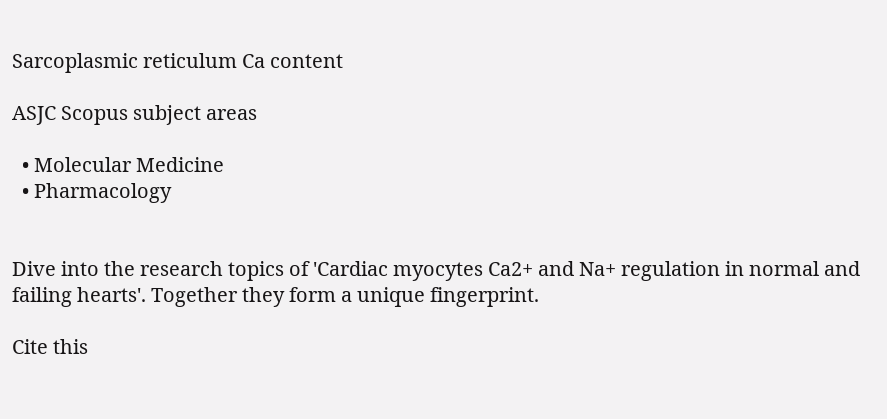Sarcoplasmic reticulum Ca content

ASJC Scopus subject areas

  • Molecular Medicine
  • Pharmacology


Dive into the research topics of 'Cardiac myocytes Ca2+ and Na+ regulation in normal and failing hearts'. Together they form a unique fingerprint.

Cite this